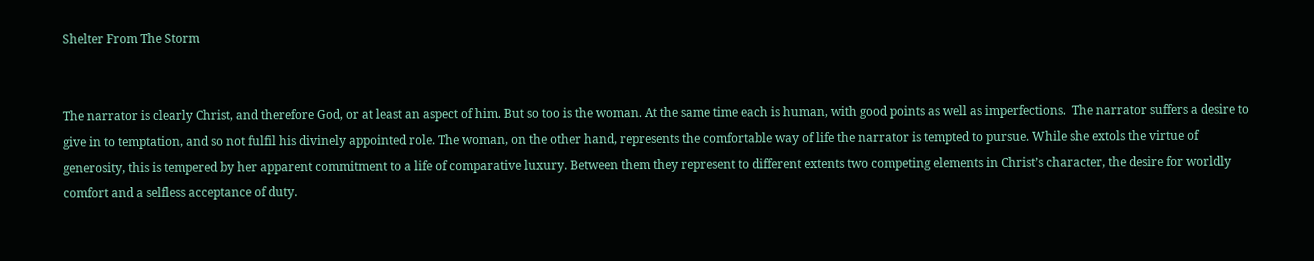Shelter From The Storm


The narrator is clearly Christ, and therefore God, or at least an aspect of him. But so too is the woman. At the same time each is human, with good points as well as imperfections.  The narrator suffers a desire to give in to temptation, and so not fulfil his divinely appointed role. The woman, on the other hand, represents the comfortable way of life the narrator is tempted to pursue. While she extols the virtue of generosity, this is tempered by her apparent commitment to a life of comparative luxury. Between them they represent to different extents two competing elements in Christ’s character, the desire for worldly comfort and a selfless acceptance of duty.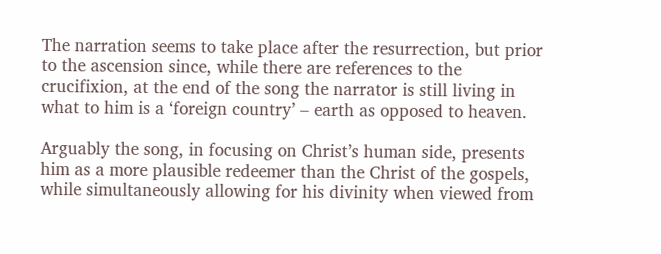The narration seems to take place after the resurrection, but prior to the ascension since, while there are references to the crucifixion, at the end of the song the narrator is still living in what to him is a ‘foreign country’ – earth as opposed to heaven.

Arguably the song, in focusing on Christ’s human side, presents him as a more plausible redeemer than the Christ of the gospels, while simultaneously allowing for his divinity when viewed from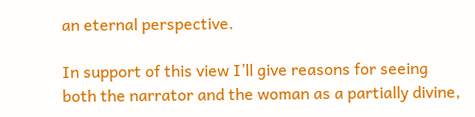an eternal perspective.

In support of this view I’ll give reasons for seeing both the narrator and the woman as a partially divine,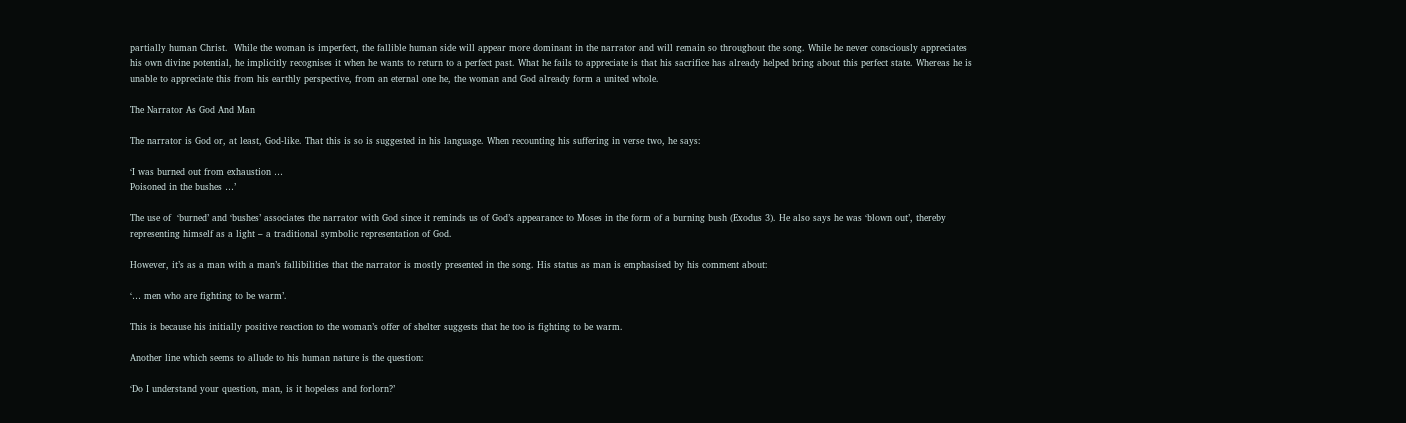partially human Christ.  While the woman is imperfect, the fallible human side will appear more dominant in the narrator and will remain so throughout the song. While he never consciously appreciates his own divine potential, he implicitly recognises it when he wants to return to a perfect past. What he fails to appreciate is that his sacrifice has already helped bring about this perfect state. Whereas he is unable to appreciate this from his earthly perspective, from an eternal one he, the woman and God already form a united whole.

The Narrator As God And Man

The narrator is God or, at least, God-like. That this is so is suggested in his language. When recounting his suffering in verse two, he says:

‘I was burned out from exhaustion …
Poisoned in the bushes …’

The use of  ‘burned’ and ‘bushes’ associates the narrator with God since it reminds us of God’s appearance to Moses in the form of a burning bush (Exodus 3). He also says he was ‘blown out’, thereby representing himself as a light – a traditional symbolic representation of God.

However, it’s as a man with a man’s fallibilities that the narrator is mostly presented in the song. His status as man is emphasised by his comment about:

‘… men who are fighting to be warm’.

This is because his initially positive reaction to the woman’s offer of shelter suggests that he too is fighting to be warm.

Another line which seems to allude to his human nature is the question:

‘Do I understand your question, man, is it hopeless and forlorn?’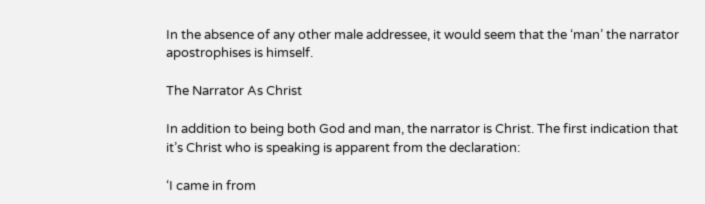In the absence of any other male addressee, it would seem that the ‘man’ the narrator apostrophises is himself.

The Narrator As Christ

In addition to being both God and man, the narrator is Christ. The first indication that it’s Christ who is speaking is apparent from the declaration:

‘I came in from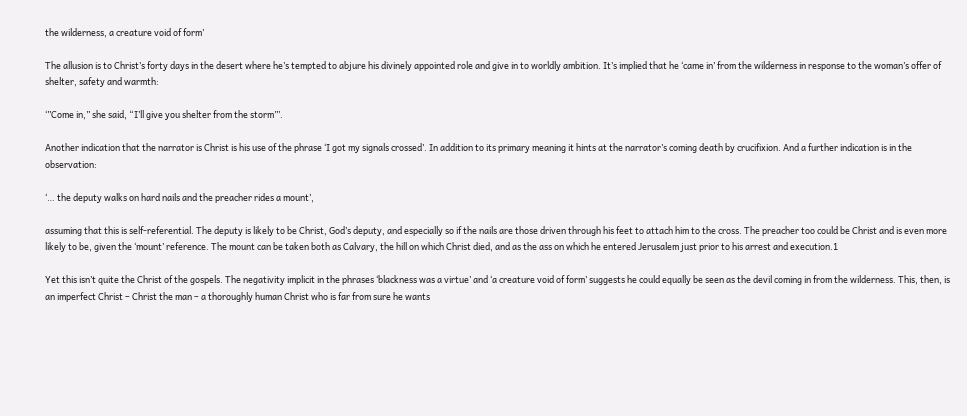the wilderness, a creature void of form’

The allusion is to Christ’s forty days in the desert where he’s tempted to abjure his divinely appointed role and give in to worldly ambition. It’s implied that he ‘came in’ from the wilderness in response to the woman’s offer of shelter, safety and warmth:

‘”Come in,” she said, “I’ll give you shelter from the storm”’.

Another indication that the narrator is Christ is his use of the phrase ‘I got my signals crossed’. In addition to its primary meaning it hints at the narrator’s coming death by crucifixion. And a further indication is in the observation:

‘… the deputy walks on hard nails and the preacher rides a mount’,

assuming that this is self-referential. The deputy is likely to be Christ, God’s deputy, and especially so if the nails are those driven through his feet to attach him to the cross. The preacher too could be Christ and is even more likely to be, given the ‘mount’ reference. The mount can be taken both as Calvary, the hill on which Christ died, and as the ass on which he entered Jerusalem just prior to his arrest and execution.1

Yet this isn’t quite the Christ of the gospels. The negativity implicit in the phrases ‘blackness was a virtue’ and ‘a creature void of form’ suggests he could equally be seen as the devil coming in from the wilderness. This, then, is an imperfect Christ – Christ the man – a thoroughly human Christ who is far from sure he wants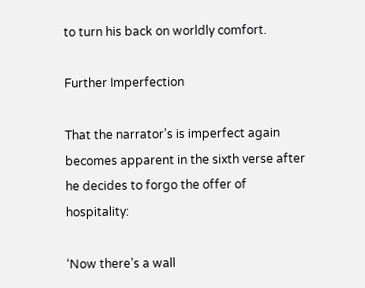to turn his back on worldly comfort.

Further Imperfection

That the narrator’s is imperfect again becomes apparent in the sixth verse after he decides to forgo the offer of hospitality:

‘Now there’s a wall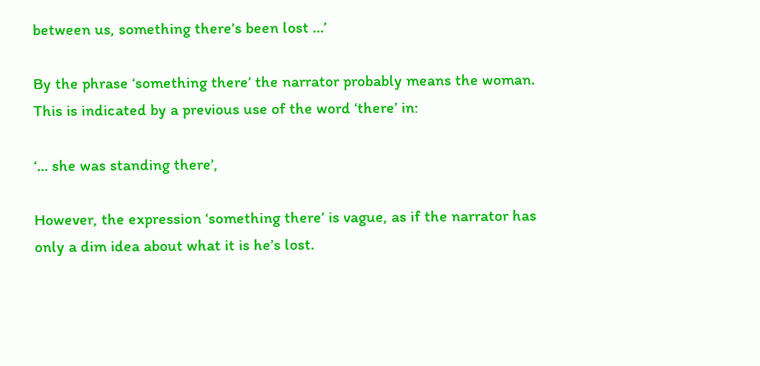between us, something there’s been lost …’

By the phrase ‘something there’ the narrator probably means the woman. This is indicated by a previous use of the word ‘there’ in:

‘… she was standing there’,

However, the expression ‘something there’ is vague, as if the narrator has only a dim idea about what it is he’s lost.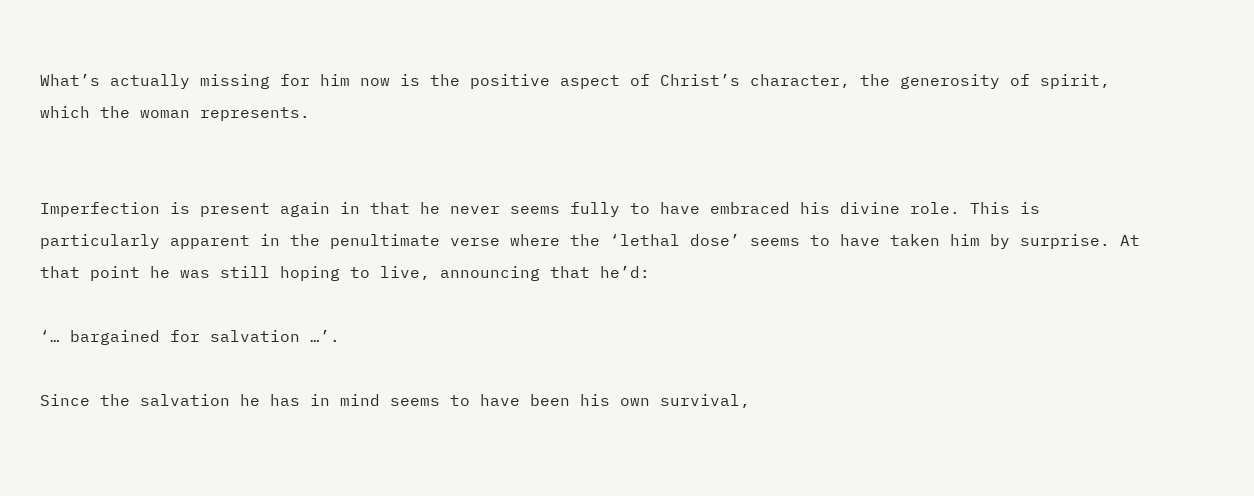What’s actually missing for him now is the positive aspect of Christ’s character, the generosity of spirit, which the woman represents.


Imperfection is present again in that he never seems fully to have embraced his divine role. This is particularly apparent in the penultimate verse where the ‘lethal dose’ seems to have taken him by surprise. At that point he was still hoping to live, announcing that he’d:

‘… bargained for salvation …’.

Since the salvation he has in mind seems to have been his own survival,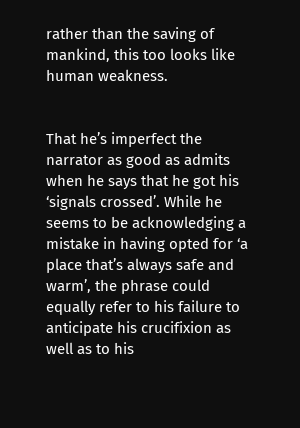rather than the saving of mankind, this too looks like human weakness.


That he’s imperfect the narrator as good as admits when he says that he got his ‘signals crossed’. While he seems to be acknowledging a mistake in having opted for ‘a place that’s always safe and warm’, the phrase could equally refer to his failure to anticipate his crucifixion as well as to his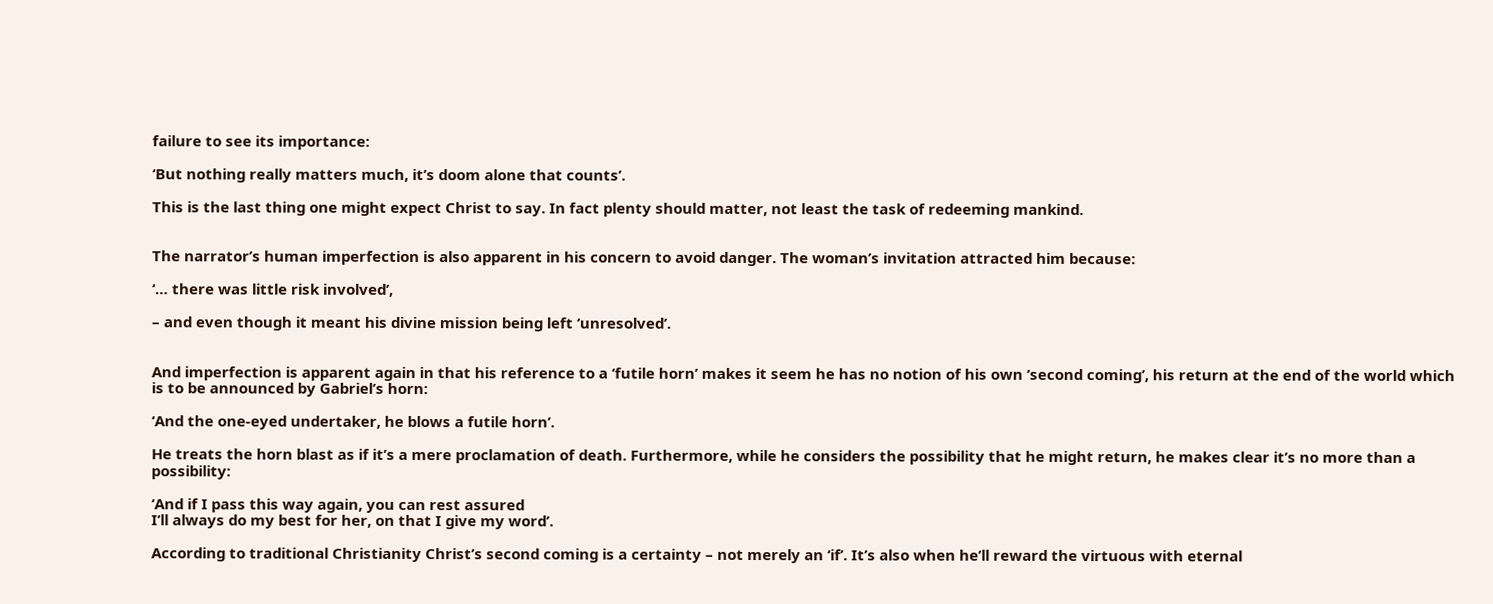failure to see its importance:

‘But nothing really matters much, it’s doom alone that counts’.

This is the last thing one might expect Christ to say. In fact plenty should matter, not least the task of redeeming mankind.


The narrator’s human imperfection is also apparent in his concern to avoid danger. The woman’s invitation attracted him because:

‘… there was little risk involved’,

– and even though it meant his divine mission being left ‘unresolved’.


And imperfection is apparent again in that his reference to a ‘futile horn’ makes it seem he has no notion of his own ‘second coming’, his return at the end of the world which is to be announced by Gabriel’s horn:

‘And the one-eyed undertaker, he blows a futile horn’.

He treats the horn blast as if it’s a mere proclamation of death. Furthermore, while he considers the possibility that he might return, he makes clear it’s no more than a possibility:

‘And if I pass this way again, you can rest assured
I’ll always do my best for her, on that I give my word’.

According to traditional Christianity Christ’s second coming is a certainty – not merely an ‘if’. It’s also when he’ll reward the virtuous with eternal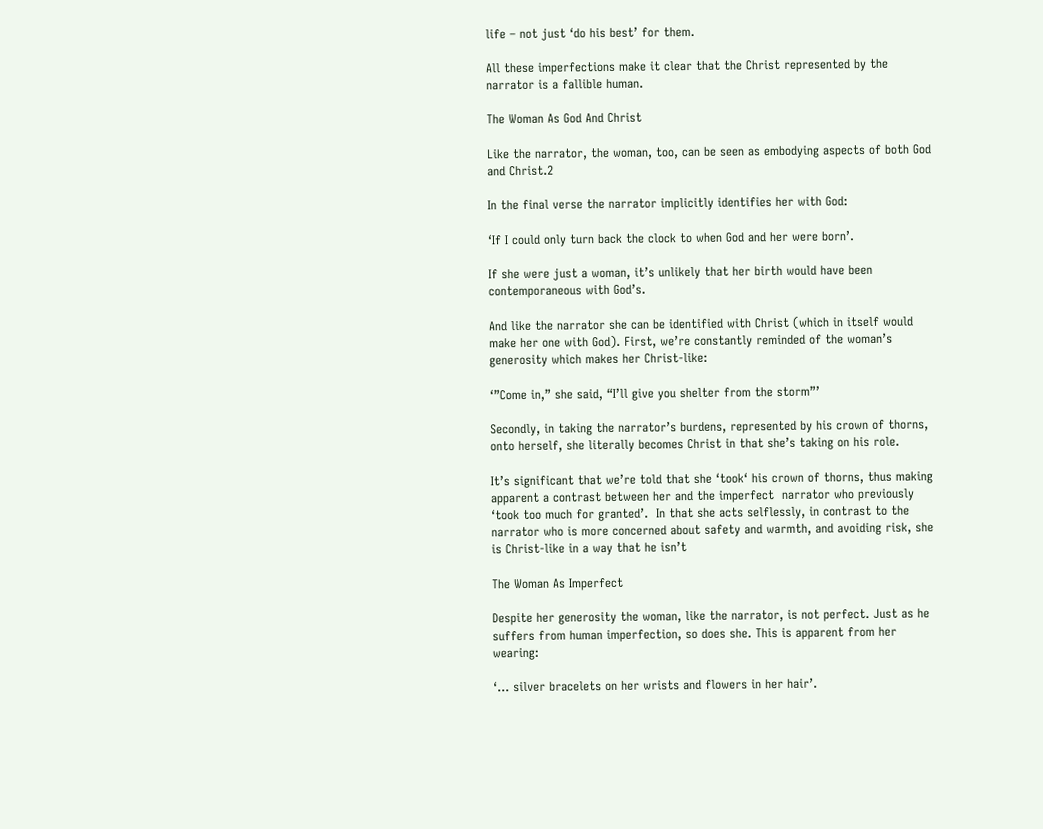life – not just ‘do his best’ for them.

All these imperfections make it clear that the Christ represented by the narrator is a fallible human.

The Woman As God And Christ

Like the narrator, the woman, too, can be seen as embodying aspects of both God and Christ.2

In the final verse the narrator implicitly identifies her with God:

‘If I could only turn back the clock to when God and her were born’.

If she were just a woman, it’s unlikely that her birth would have been contemporaneous with God’s.

And like the narrator she can be identified with Christ (which in itself would make her one with God). First, we’re constantly reminded of the woman’s generosity which makes her Christ-like:

‘”Come in,” she said, “I’ll give you shelter from the storm”’

Secondly, in taking the narrator’s burdens, represented by his crown of thorns, onto herself, she literally becomes Christ in that she’s taking on his role.

It’s significant that we’re told that she ‘took‘ his crown of thorns, thus making apparent a contrast between her and the imperfect  narrator who previously ‘took too much for granted’.  In that she acts selflessly, in contrast to the narrator who is more concerned about safety and warmth, and avoiding risk, she is Christ-like in a way that he isn’t

The Woman As Imperfect

Despite her generosity the woman, like the narrator, is not perfect. Just as he suffers from human imperfection, so does she. This is apparent from her wearing:

‘… silver bracelets on her wrists and flowers in her hair’.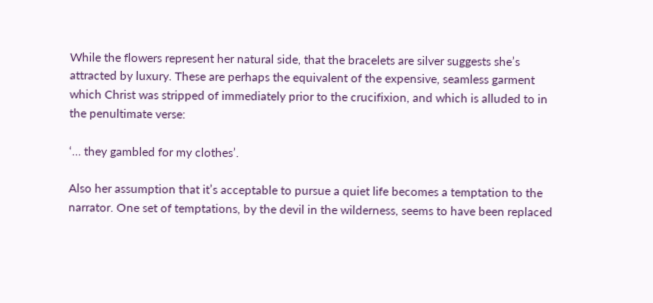While the flowers represent her natural side, that the bracelets are silver suggests she’s attracted by luxury. These are perhaps the equivalent of the expensive, seamless garment which Christ was stripped of immediately prior to the crucifixion, and which is alluded to in the penultimate verse:

‘… they gambled for my clothes’.

Also her assumption that it’s acceptable to pursue a quiet life becomes a temptation to the narrator. One set of temptations, by the devil in the wilderness, seems to have been replaced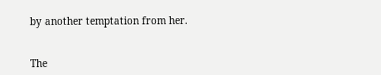by another temptation from her.


The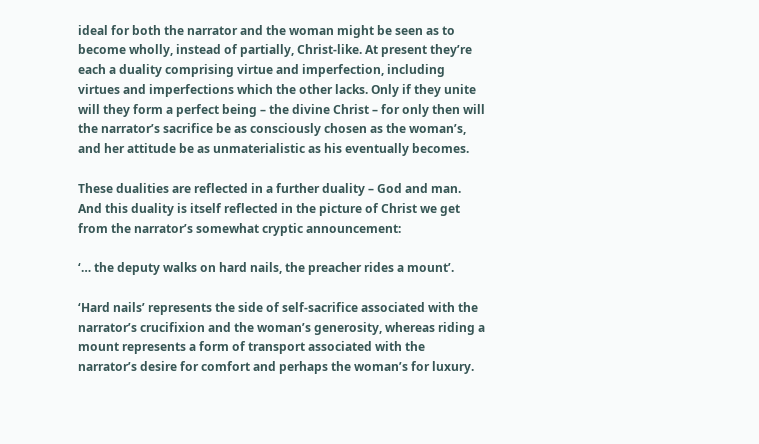ideal for both the narrator and the woman might be seen as to become wholly, instead of partially, Christ-like. At present they’re each a duality comprising virtue and imperfection, including virtues and imperfections which the other lacks. Only if they unite will they form a perfect being – the divine Christ – for only then will the narrator’s sacrifice be as consciously chosen as the woman’s, and her attitude be as unmaterialistic as his eventually becomes.

These dualities are reflected in a further duality – God and man.  And this duality is itself reflected in the picture of Christ we get from the narrator’s somewhat cryptic announcement:

‘… the deputy walks on hard nails, the preacher rides a mount’.

‘Hard nails’ represents the side of self-sacrifice associated with the narrator’s crucifixion and the woman’s generosity, whereas riding a mount represents a form of transport associated with the narrator’s desire for comfort and perhaps the woman’s for luxury.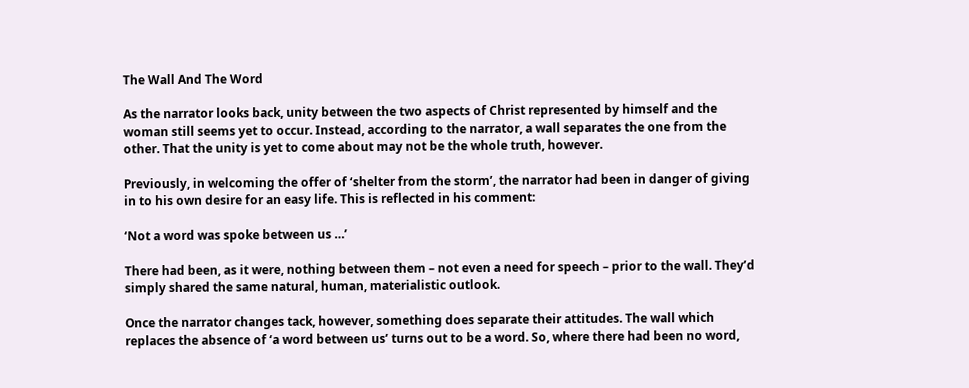The Wall And The Word

As the narrator looks back, unity between the two aspects of Christ represented by himself and the woman still seems yet to occur. Instead, according to the narrator, a wall separates the one from the other. That the unity is yet to come about may not be the whole truth, however.

Previously, in welcoming the offer of ‘shelter from the storm’, the narrator had been in danger of giving in to his own desire for an easy life. This is reflected in his comment:

‘Not a word was spoke between us …’

There had been, as it were, nothing between them – not even a need for speech – prior to the wall. They’d simply shared the same natural, human, materialistic outlook.

Once the narrator changes tack, however, something does separate their attitudes. The wall which replaces the absence of ‘a word between us’ turns out to be a word. So, where there had been no word,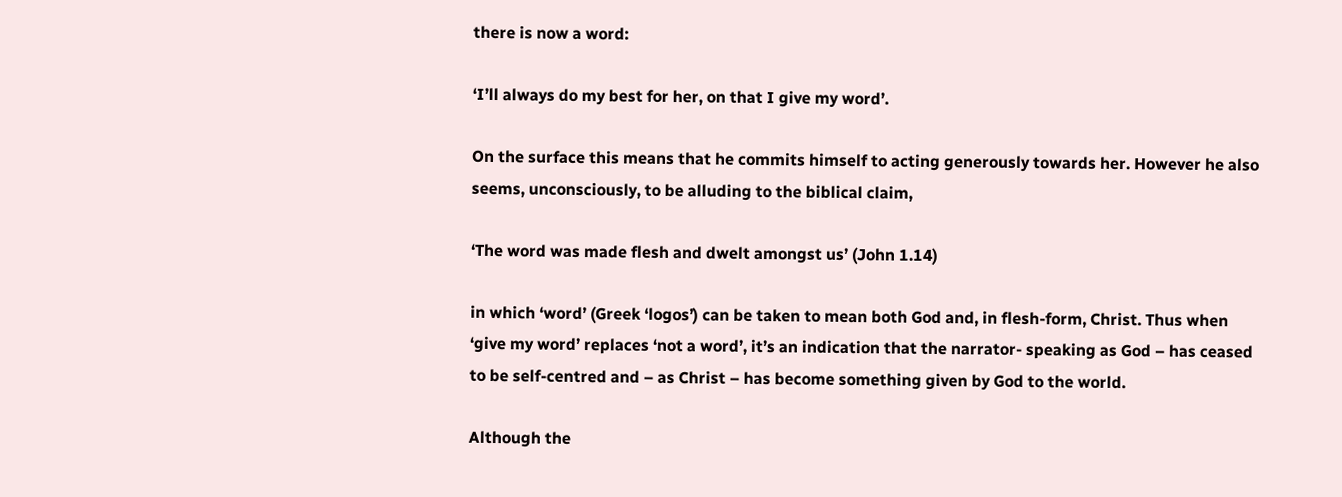there is now a word:

‘I’ll always do my best for her, on that I give my word’.

On the surface this means that he commits himself to acting generously towards her. However he also seems, unconsciously, to be alluding to the biblical claim,

‘The word was made flesh and dwelt amongst us’ (John 1.14)

in which ‘word’ (Greek ‘logos’) can be taken to mean both God and, in flesh-form, Christ. Thus when ‘give my word’ replaces ‘not a word’, it’s an indication that the narrator- speaking as God – has ceased to be self-centred and – as Christ – has become something given by God to the world.

Although the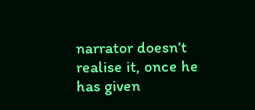narrator doesn’t realise it, once he has given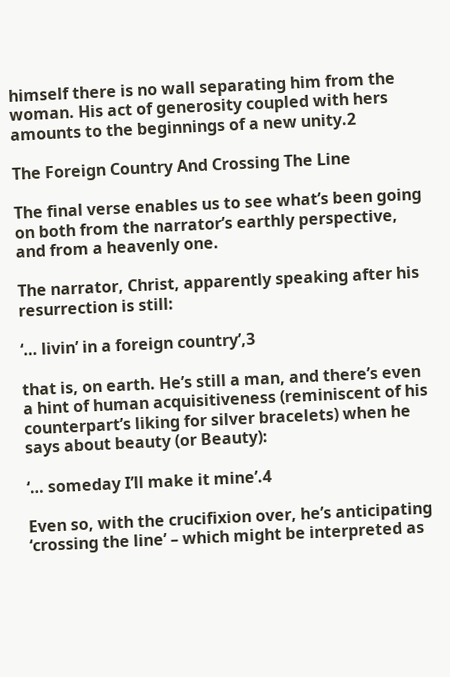himself there is no wall separating him from the woman. His act of generosity coupled with hers amounts to the beginnings of a new unity.2

The Foreign Country And Crossing The Line

The final verse enables us to see what’s been going on both from the narrator’s earthly perspective, and from a heavenly one.

The narrator, Christ, apparently speaking after his resurrection is still:

‘… livin’ in a foreign country’,3

that is, on earth. He’s still a man, and there’s even a hint of human acquisitiveness (reminiscent of his counterpart’s liking for silver bracelets) when he says about beauty (or Beauty):

‘… someday I’ll make it mine’.4

Even so, with the crucifixion over, he’s anticipating ‘crossing the line’ – which might be interpreted as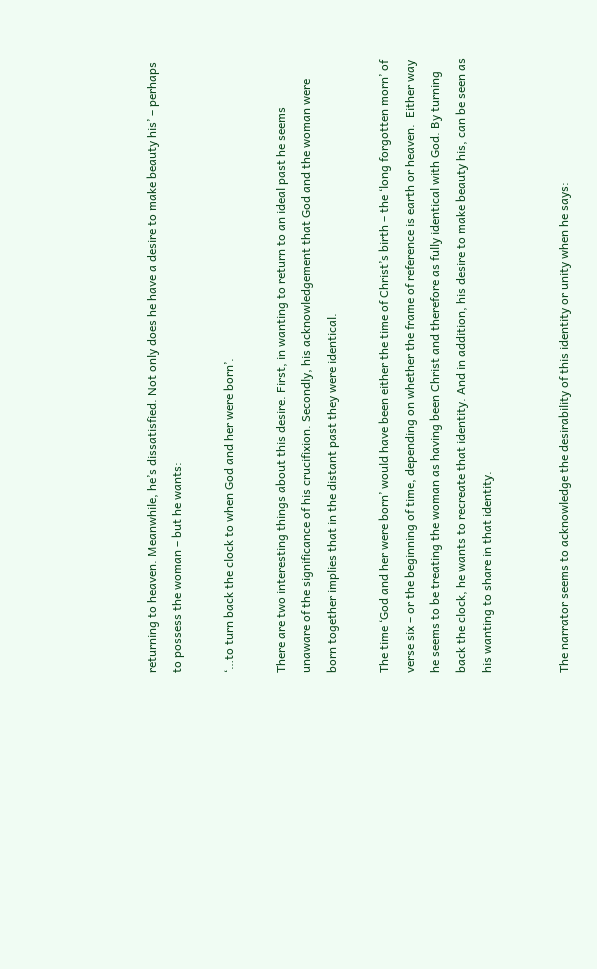returning to heaven. Meanwhile, he’s dissatisfied. Not only does he have a desire to make beauty his’ – perhaps to possess the woman – but he wants:

‘…to turn back the clock to when God and her were born’.

There are two interesting things about this desire. First, in wanting to return to an ideal past he seems unaware of the significance of his crucifixion. Secondly, his acknowledgement that God and the woman were born together implies that in the distant past they were identical.

The time ‘God and her were born’ would have been either the time of Christ’s birth – the ‘long forgotten morn’ of verse six – or the beginning of time, depending on whether the frame of reference is earth or heaven.  Either way he seems to be treating the woman as having been Christ and therefore as fully identical with God. By turning back the clock, he wants to recreate that identity. And in addition, his desire to make beauty his, can be seen as his wanting to share in that identity.


The narrator seems to acknowledge the desirability of this identity or unity when he says: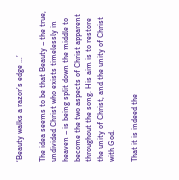‘Beauty walks a razor’s edge …’

The idea seems to be that Beauty – the true, undivided Christ who exists timelessly in heaven – is being split down the middle to become the two aspects of Christ apparent throughout the song. His aim is to restore the unity of Christ, and the unity of Christ with God.

That it is indeed the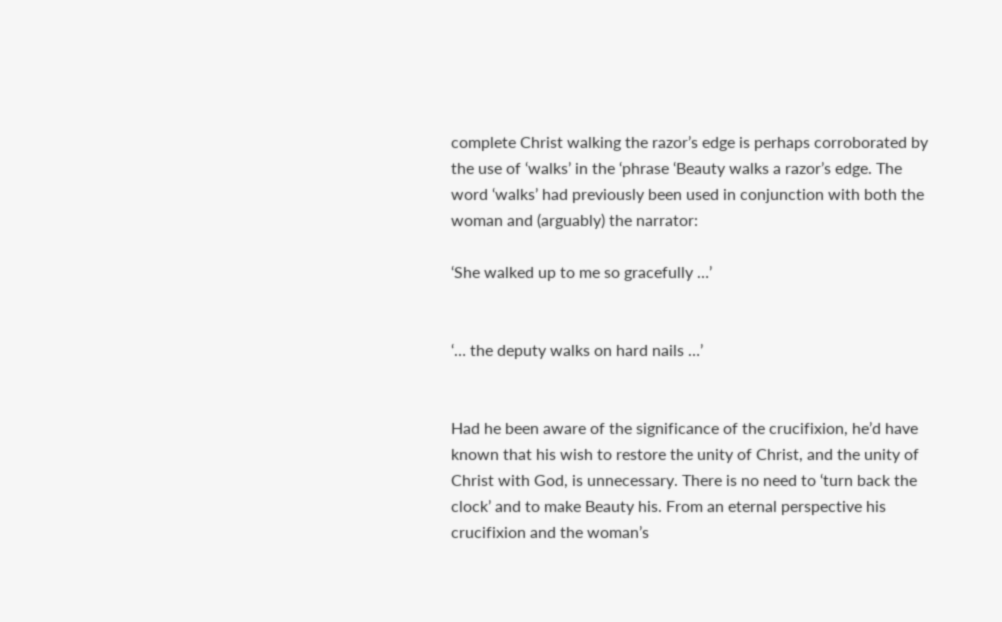complete Christ walking the razor’s edge is perhaps corroborated by the use of ‘walks’ in the ‘phrase ‘Beauty walks a razor’s edge. The word ‘walks’ had previously been used in conjunction with both the woman and (arguably) the narrator:

‘She walked up to me so gracefully …’


‘… the deputy walks on hard nails …’


Had he been aware of the significance of the crucifixion, he’d have known that his wish to restore the unity of Christ, and the unity of Christ with God, is unnecessary. There is no need to ‘turn back the clock’ and to make Beauty his. From an eternal perspective his crucifixion and the woman’s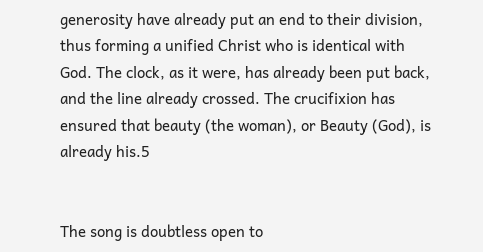generosity have already put an end to their division, thus forming a unified Christ who is identical with God. The clock, as it were, has already been put back, and the line already crossed. The crucifixion has ensured that beauty (the woman), or Beauty (God), is already his.5


The song is doubtless open to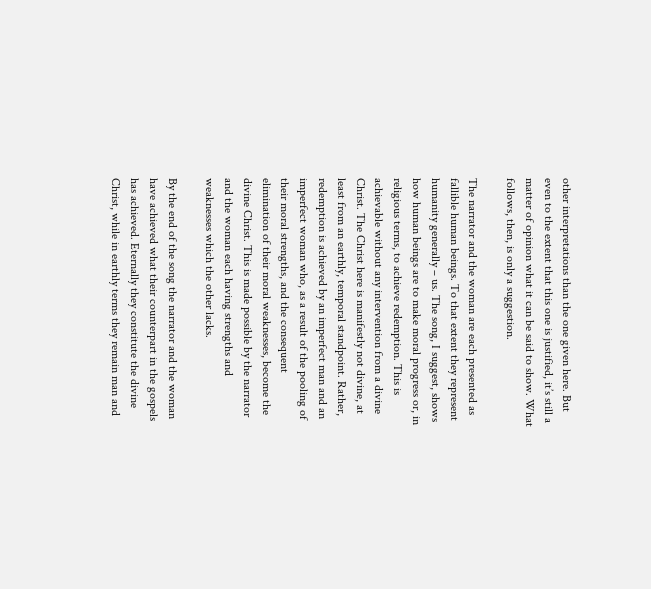other interpretations than the one given here. But even to the extent that this one is justified, it’s still a matter of opinion what it can be said to show. What follows, then, is only a suggestion.

The narrator and the woman are each presented as fallible human beings. To that extent they represent humanity generally – us. The song, I suggest, shows how human beings are to make moral progress or, in religious terms, to achieve redemption. This is achievable without any intervention from a divine Christ. The Christ here is manifestly not divine, at least from an earthly, temporal standpoint. Rather, redemption is achieved by an imperfect man and an imperfect woman who, as a result of the pooling of their moral strengths, and the consequent elimination of their moral weaknesses, become the divine Christ. This is made possible by the narrator and the woman each having strengths and weaknesses which the other lacks.

By the end of the song the narrator and the woman have achieved what their counterpart in the gospels has achieved. Eternally they constitute the divine Christ, while in earthly terms they remain man and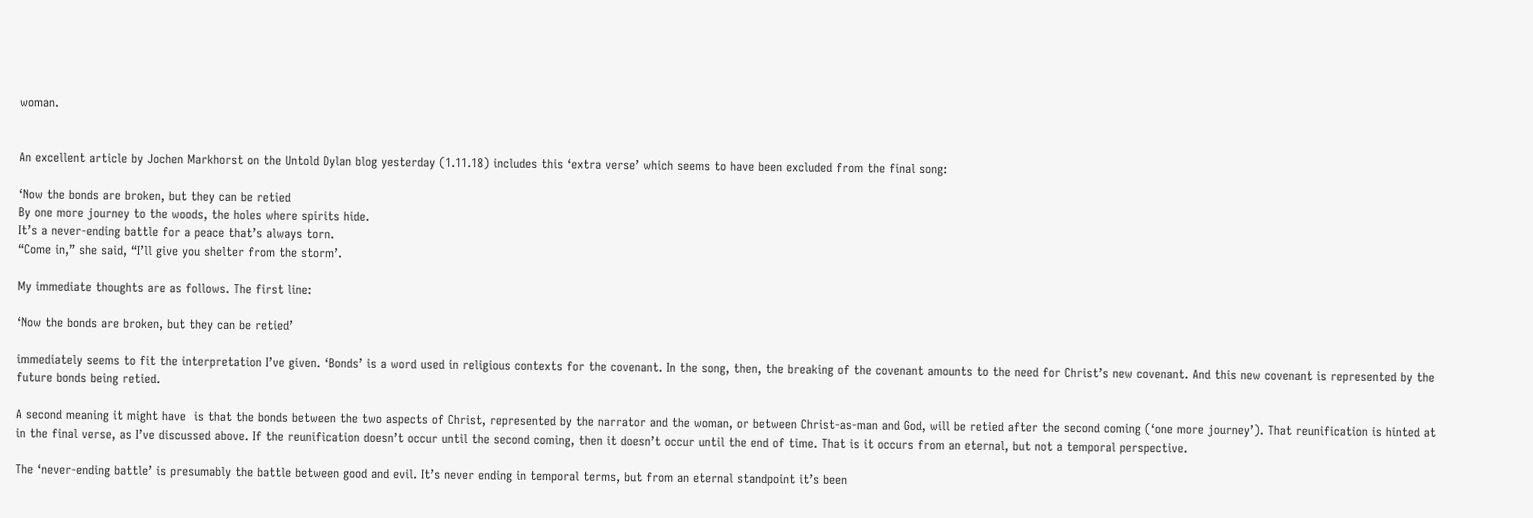woman.


An excellent article by Jochen Markhorst on the Untold Dylan blog yesterday (1.11.18) includes this ‘extra verse’ which seems to have been excluded from the final song:

‘Now the bonds are broken, but they can be retied
By one more journey to the woods, the holes where spirits hide.
It’s a never-ending battle for a peace that’s always torn.
“Come in,” she said, “I’ll give you shelter from the storm’.

My immediate thoughts are as follows. The first line:

‘Now the bonds are broken, but they can be retied’

immediately seems to fit the interpretation I’ve given. ‘Bonds’ is a word used in religious contexts for the covenant. In the song, then, the breaking of the covenant amounts to the need for Christ’s new covenant. And this new covenant is represented by the future bonds being retied.

A second meaning it might have  is that the bonds between the two aspects of Christ, represented by the narrator and the woman, or between Christ-as-man and God, will be retied after the second coming (‘one more journey’). That reunification is hinted at in the final verse, as I’ve discussed above. If the reunification doesn’t occur until the second coming, then it doesn’t occur until the end of time. That is it occurs from an eternal, but not a temporal perspective.

The ‘never-ending battle’ is presumably the battle between good and evil. It’s never ending in temporal terms, but from an eternal standpoint it’s been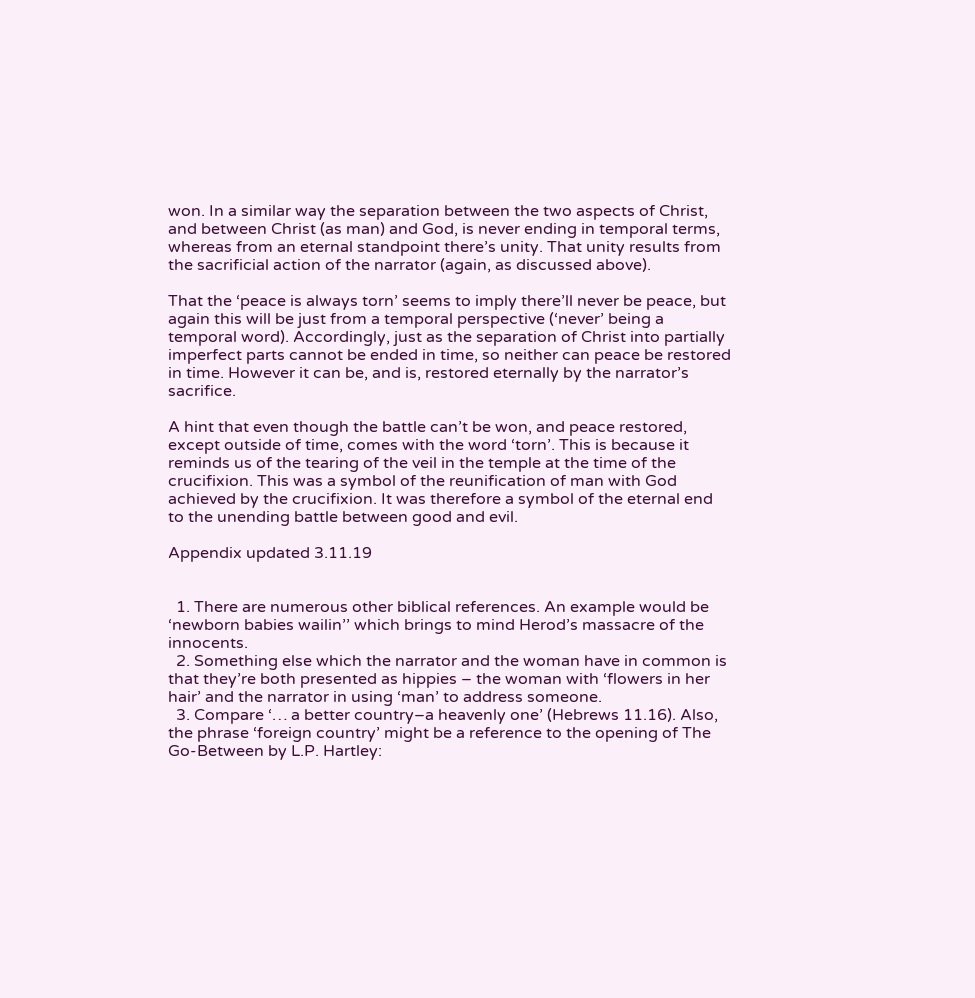won. In a similar way the separation between the two aspects of Christ, and between Christ (as man) and God, is never ending in temporal terms, whereas from an eternal standpoint there’s unity. That unity results from the sacrificial action of the narrator (again, as discussed above).

That the ‘peace is always torn’ seems to imply there’ll never be peace, but again this will be just from a temporal perspective (‘never’ being a temporal word). Accordingly, just as the separation of Christ into partially imperfect parts cannot be ended in time, so neither can peace be restored in time. However it can be, and is, restored eternally by the narrator’s sacrifice.

A hint that even though the battle can’t be won, and peace restored, except outside of time, comes with the word ‘torn’. This is because it reminds us of the tearing of the veil in the temple at the time of the crucifixion. This was a symbol of the reunification of man with God achieved by the crucifixion. It was therefore a symbol of the eternal end to the unending battle between good and evil.

Appendix updated 3.11.19


  1. There are numerous other biblical references. An example would be ‘newborn babies wailin’’ which brings to mind Herod’s massacre of the innocents.
  2. Something else which the narrator and the woman have in common is that they’re both presented as hippies – the woman with ‘flowers in her hair’ and the narrator in using ‘man’ to address someone.
  3. Compare ‘… a better country–a heavenly one’ (Hebrews 11.16). Also, the phrase ‘foreign country’ might be a reference to the opening of The Go-Between by L.P. Hartley: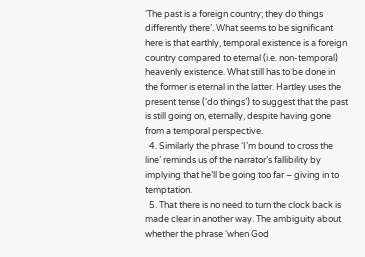‘The past is a foreign country; they do things differently there’. What seems to be significant here is that earthly, temporal existence is a foreign country compared to eternal (i.e. non-temporal) heavenly existence. What still has to be done in the former is eternal in the latter. Hartley uses the present tense (‘do things’) to suggest that the past is still going on, eternally, despite having gone from a temporal perspective.
  4. Similarly the phrase ‘I’m bound to cross the line’ reminds us of the narrator’s fallibility by implying that he’ll be going too far – giving in to temptation.
  5. That there is no need to turn the clock back is made clear in another way. The ambiguity about whether the phrase ‘when God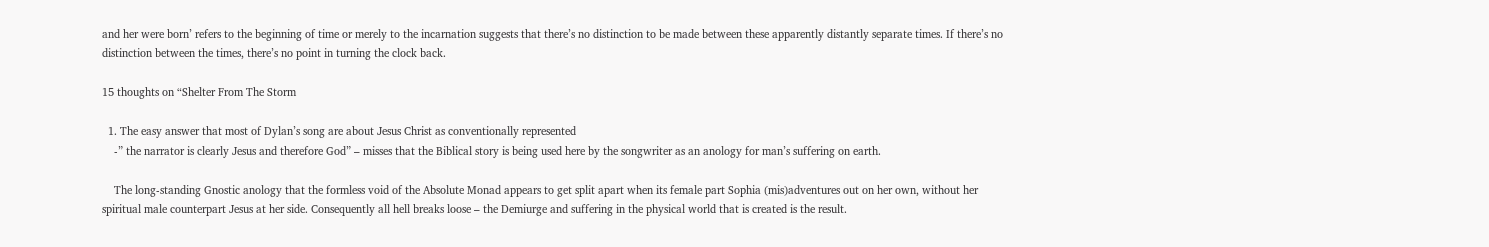and her were born’ refers to the beginning of time or merely to the incarnation suggests that there’s no distinction to be made between these apparently distantly separate times. If there’s no distinction between the times, there’s no point in turning the clock back.

15 thoughts on “Shelter From The Storm

  1. The easy answer that most of Dylan’s song are about Jesus Christ as conventionally represented
    -” the narrator is clearly Jesus and therefore God” – misses that the Biblical story is being used here by the songwriter as an anology for man’s suffering on earth.

    The long-standing Gnostic anology that the formless void of the Absolute Monad appears to get split apart when its female part Sophia (mis)adventures out on her own, without her spiritual male counterpart Jesus at her side. Consequently all hell breaks loose – the Demiurge and suffering in the physical world that is created is the result.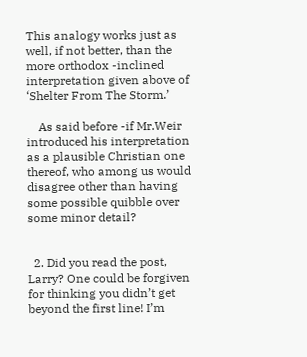This analogy works just as well, if not better, than the more orthodox -inclined interpretation given above of ‘Shelter From The Storm.’

    As said before -if Mr.Weir introduced his interpretation as a plausible Christian one thereof, who among us would disagree other than having some possible quibble over some minor detail?


  2. Did you read the post, Larry? One could be forgiven for thinking you didn’t get beyond the first line! I’m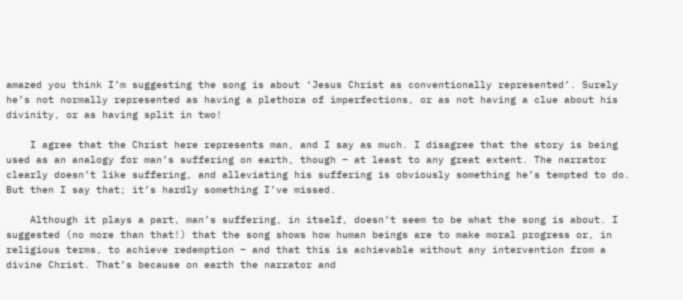amazed you think I’m suggesting the song is about ‘Jesus Christ as conventionally represented’. Surely he’s not normally represented as having a plethora of imperfections, or as not having a clue about his divinity, or as having split in two!

    I agree that the Christ here represents man, and I say as much. I disagree that the story is being used as an analogy for man’s suffering on earth, though – at least to any great extent. The narrator clearly doesn’t like suffering, and alleviating his suffering is obviously something he’s tempted to do. But then I say that; it’s hardly something I’ve missed.

    Although it plays a part, man’s suffering, in itself, doesn’t seem to be what the song is about. I suggested (no more than that!) that the song shows how human beings are to make moral progress or, in religious terms, to achieve redemption – and that this is achievable without any intervention from a divine Christ. That’s because on earth the narrator and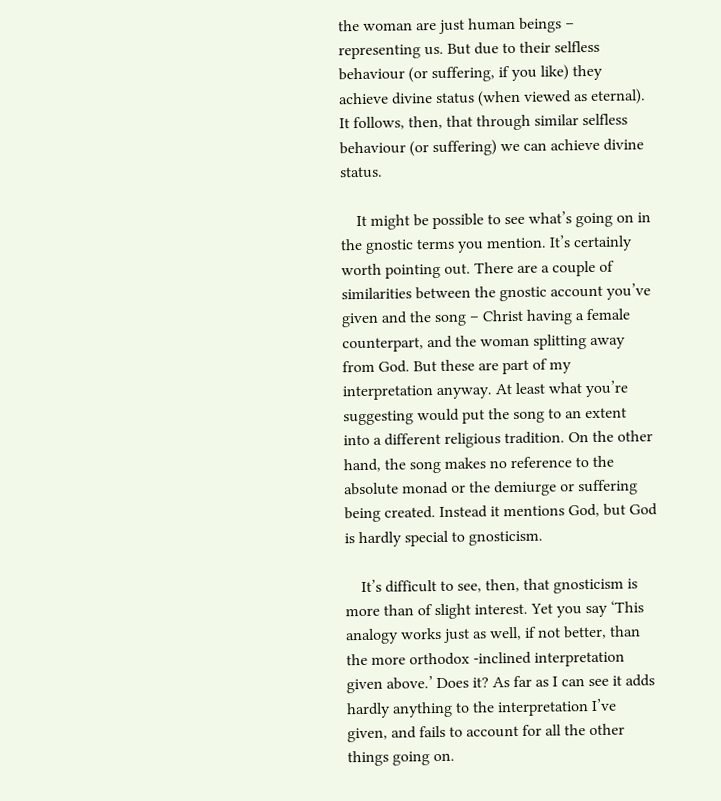the woman are just human beings – representing us. But due to their selfless behaviour (or suffering, if you like) they achieve divine status (when viewed as eternal). It follows, then, that through similar selfless behaviour (or suffering) we can achieve divine status.

    It might be possible to see what’s going on in the gnostic terms you mention. It’s certainly worth pointing out. There are a couple of similarities between the gnostic account you’ve given and the song – Christ having a female counterpart, and the woman splitting away from God. But these are part of my interpretation anyway. At least what you’re suggesting would put the song to an extent into a different religious tradition. On the other hand, the song makes no reference to the absolute monad or the demiurge or suffering being created. Instead it mentions God, but God is hardly special to gnosticism.

    It’s difficult to see, then, that gnosticism is more than of slight interest. Yet you say ‘This analogy works just as well, if not better, than the more orthodox -inclined interpretation given above.’ Does it? As far as I can see it adds hardly anything to the interpretation I’ve given, and fails to account for all the other things going on.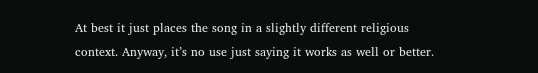At best it just places the song in a slightly different religious context. Anyway, it’s no use just saying it works as well or better.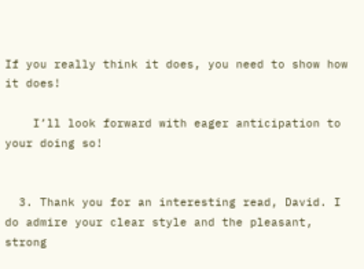If you really think it does, you need to show how it does!

    I’ll look forward with eager anticipation to your doing so!


  3. Thank you for an interesting read, David. I do admire your clear style and the pleasant, strong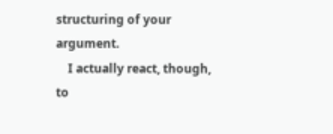structuring of your argument.
    I actually react, though, to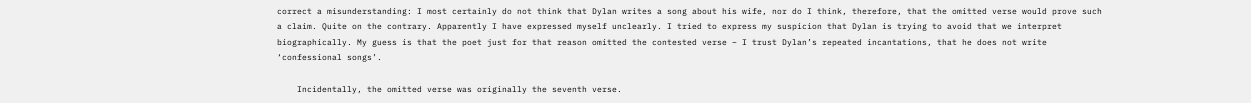correct a misunderstanding: I most certainly do not think that Dylan writes a song about his wife, nor do I think, therefore, that the omitted verse would prove such a claim. Quite on the contrary. Apparently I have expressed myself unclearly. I tried to express my suspicion that Dylan is trying to avoid that we interpret biographically. My guess is that the poet just for that reason omitted the contested verse – I trust Dylan’s repeated incantations, that he does not write ‘confessional songs’.

    Incidentally, the omitted verse was originally the seventh verse.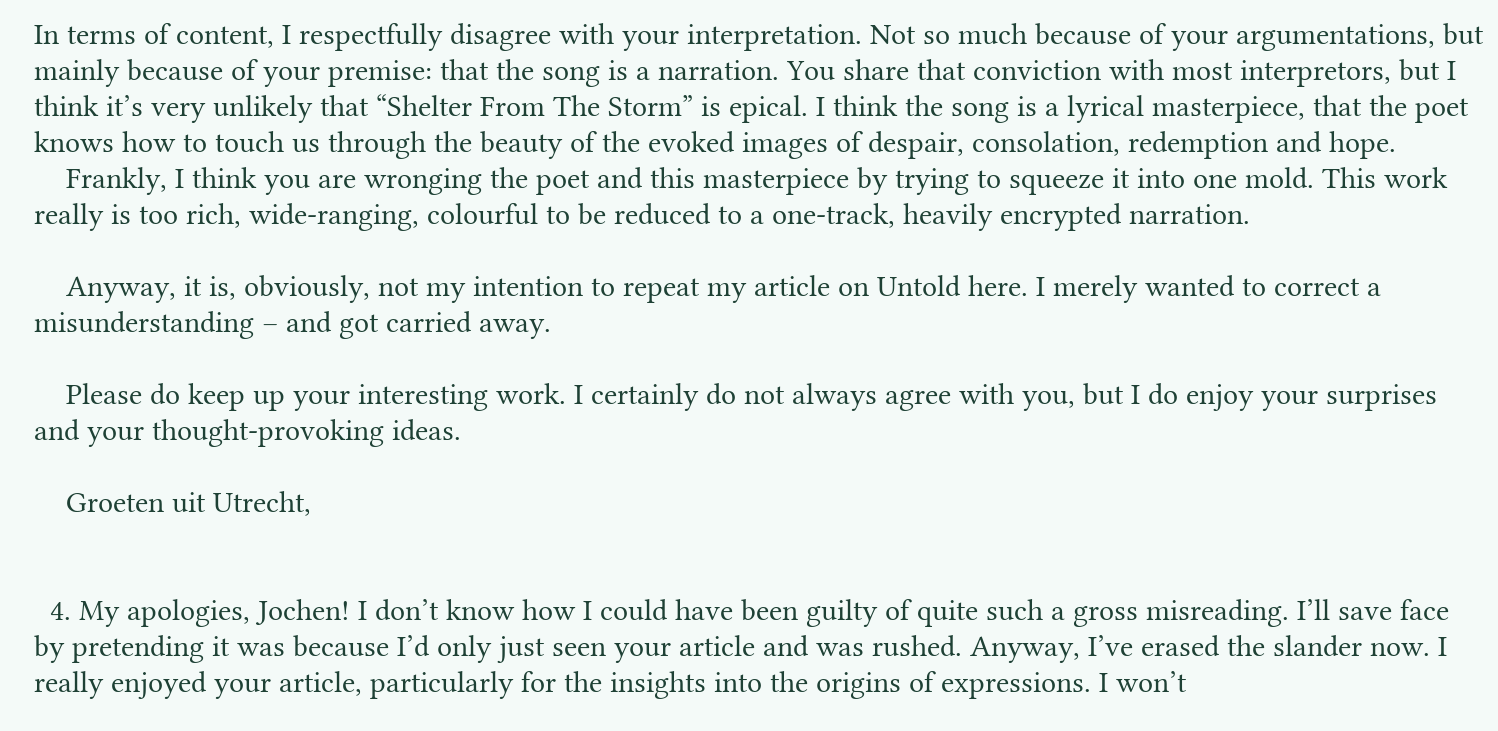In terms of content, I respectfully disagree with your interpretation. Not so much because of your argumentations, but mainly because of your premise: that the song is a narration. You share that conviction with most interpretors, but I think it’s very unlikely that “Shelter From The Storm” is epical. I think the song is a lyrical masterpiece, that the poet knows how to touch us through the beauty of the evoked images of despair, consolation, redemption and hope.
    Frankly, I think you are wronging the poet and this masterpiece by trying to squeeze it into one mold. This work really is too rich, wide-ranging, colourful to be reduced to a one-track, heavily encrypted narration.

    Anyway, it is, obviously, not my intention to repeat my article on Untold here. I merely wanted to correct a misunderstanding – and got carried away.

    Please do keep up your interesting work. I certainly do not always agree with you, but I do enjoy your surprises and your thought-provoking ideas.

    Groeten uit Utrecht,


  4. My apologies, Jochen! I don’t know how I could have been guilty of quite such a gross misreading. I’ll save face by pretending it was because I’d only just seen your article and was rushed. Anyway, I’ve erased the slander now. I really enjoyed your article, particularly for the insights into the origins of expressions. I won’t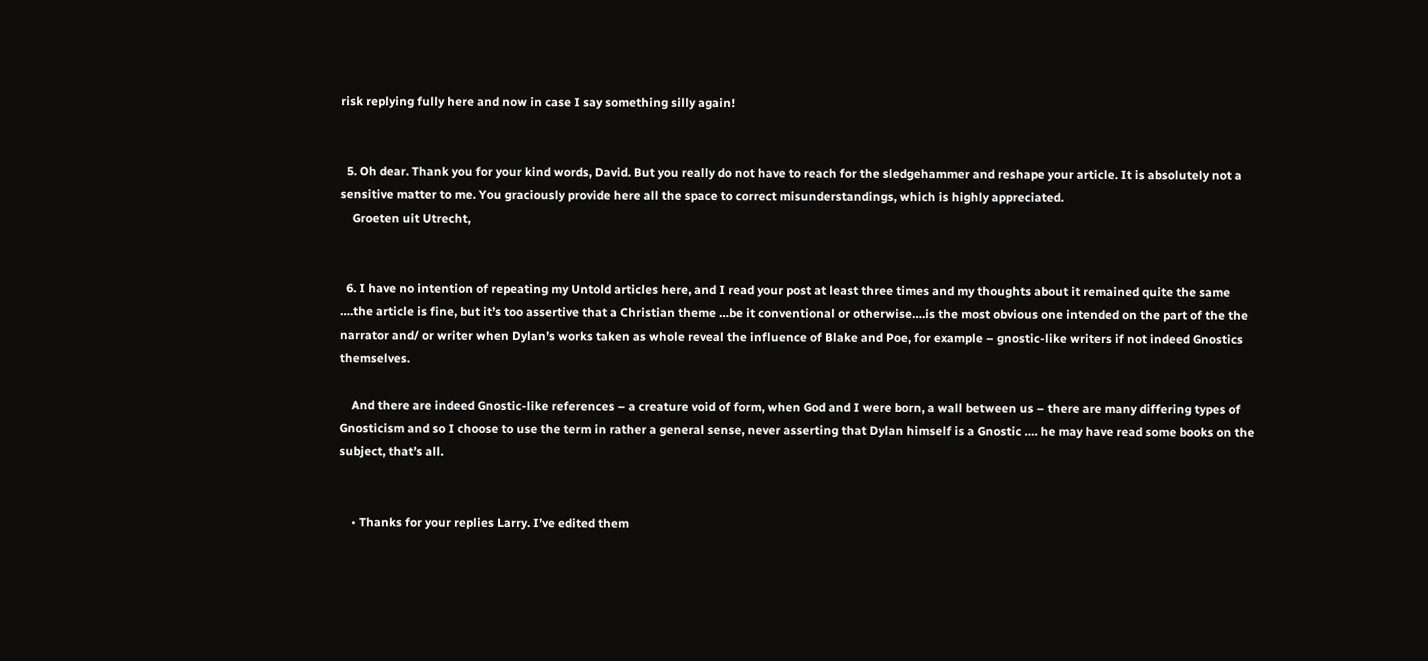risk replying fully here and now in case I say something silly again!


  5. Oh dear. Thank you for your kind words, David. But you really do not have to reach for the sledgehammer and reshape your article. It is absolutely not a sensitive matter to me. You graciously provide here all the space to correct misunderstandings, which is highly appreciated.
    Groeten uit Utrecht,


  6. I have no intention of repeating my Untold articles here, and I read your post at least three times and my thoughts about it remained quite the same ….the article is fine, but it’s too assertive that a Christian theme …be it conventional or otherwise….is the most obvious one intended on the part of the the narrator and/ or writer when Dylan’s works taken as whole reveal the influence of Blake and Poe, for example – gnostic-like writers if not indeed Gnostics themselves.

    And there are indeed Gnostic-like references – a creature void of form, when God and I were born, a wall between us – there are many differing types of Gnosticism and so I choose to use the term in rather a general sense, never asserting that Dylan himself is a Gnostic …. he may have read some books on the subject, that’s all.


    • Thanks for your replies Larry. I’ve edited them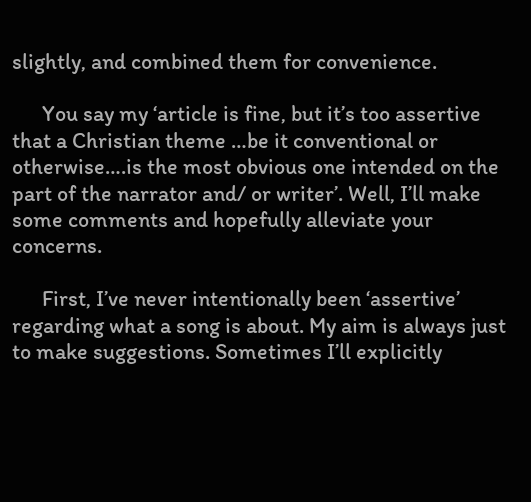slightly, and combined them for convenience.

      You say my ‘article is fine, but it’s too assertive that a Christian theme …be it conventional or otherwise….is the most obvious one intended on the part of the narrator and/ or writer’. Well, I’ll make some comments and hopefully alleviate your concerns.

      First, I’ve never intentionally been ‘assertive’ regarding what a song is about. My aim is always just to make suggestions. Sometimes I’ll explicitly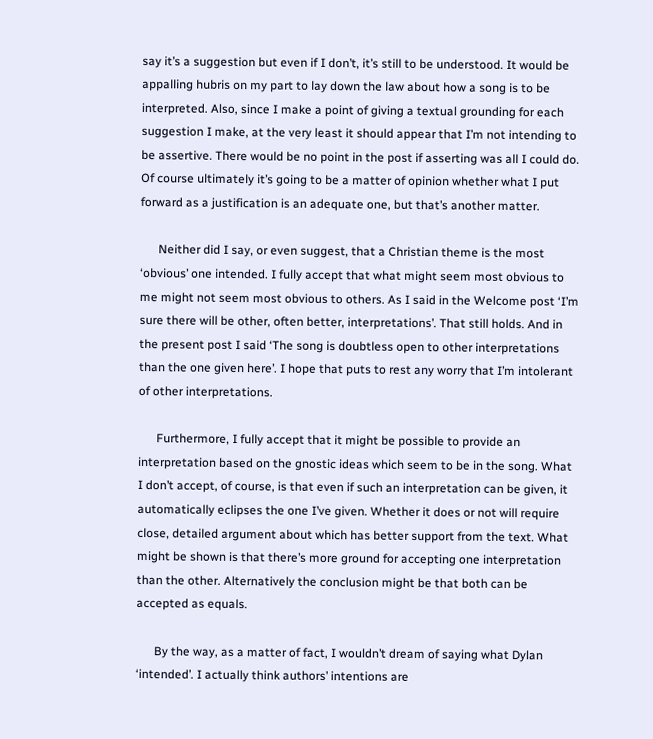say it’s a suggestion but even if I don’t, it’s still to be understood. It would be appalling hubris on my part to lay down the law about how a song is to be interpreted. Also, since I make a point of giving a textual grounding for each suggestion I make, at the very least it should appear that I’m not intending to be assertive. There would be no point in the post if asserting was all I could do. Of course ultimately it’s going to be a matter of opinion whether what I put forward as a justification is an adequate one, but that’s another matter.

      Neither did I say, or even suggest, that a Christian theme is the most ‘obvious’ one intended. I fully accept that what might seem most obvious to me might not seem most obvious to others. As I said in the Welcome post ‘I’m sure there will be other, often better, interpretations’. That still holds. And in the present post I said ‘The song is doubtless open to other interpretations than the one given here’. I hope that puts to rest any worry that I’m intolerant of other interpretations.

      Furthermore, I fully accept that it might be possible to provide an interpretation based on the gnostic ideas which seem to be in the song. What I don’t accept, of course, is that even if such an interpretation can be given, it automatically eclipses the one I’ve given. Whether it does or not will require close, detailed argument about which has better support from the text. What might be shown is that there’s more ground for accepting one interpretation than the other. Alternatively the conclusion might be that both can be accepted as equals.

      By the way, as a matter of fact, I wouldn’t dream of saying what Dylan ‘intended’. I actually think authors’ intentions are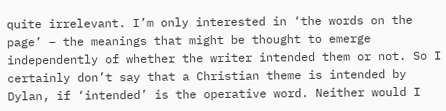quite irrelevant. I’m only interested in ‘the words on the page’ – the meanings that might be thought to emerge independently of whether the writer intended them or not. So I certainly don’t say that a Christian theme is intended by Dylan, if ‘intended’ is the operative word. Neither would I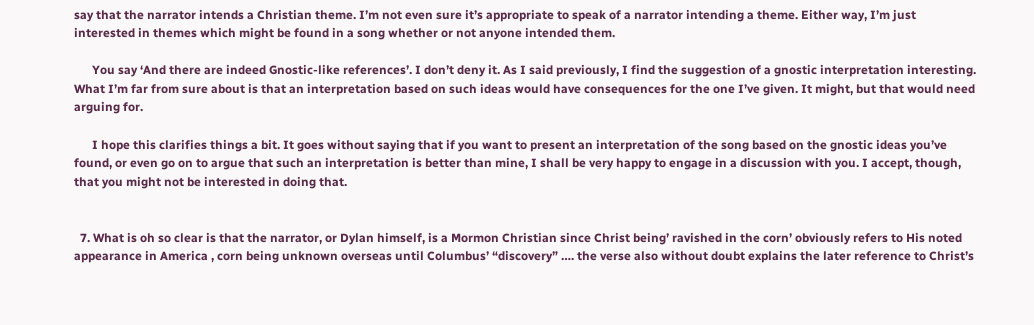say that the narrator intends a Christian theme. I’m not even sure it’s appropriate to speak of a narrator intending a theme. Either way, I’m just interested in themes which might be found in a song whether or not anyone intended them.

      You say ‘And there are indeed Gnostic-like references’. I don’t deny it. As I said previously, I find the suggestion of a gnostic interpretation interesting. What I’m far from sure about is that an interpretation based on such ideas would have consequences for the one I’ve given. It might, but that would need arguing for.

      I hope this clarifies things a bit. It goes without saying that if you want to present an interpretation of the song based on the gnostic ideas you’ve found, or even go on to argue that such an interpretation is better than mine, I shall be very happy to engage in a discussion with you. I accept, though, that you might not be interested in doing that.


  7. What is oh so clear is that the narrator, or Dylan himself, is a Mormon Christian since Christ being’ ravished in the corn’ obviously refers to His noted appearance in America , corn being unknown overseas until Columbus’ “discovery” …. the verse also without doubt explains the later reference to Christ’s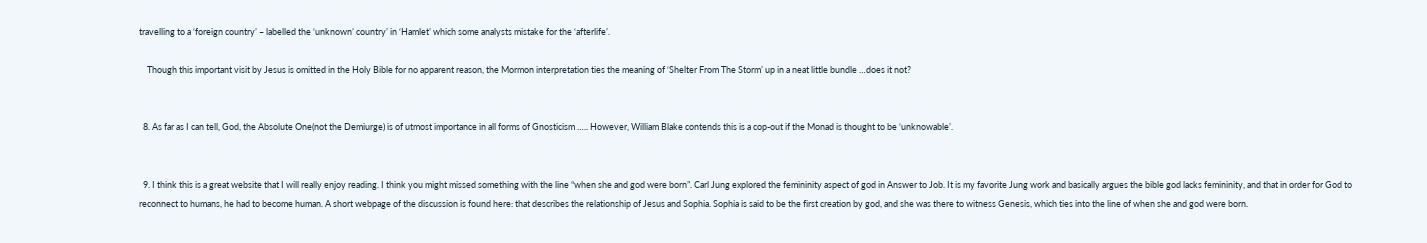travelling to a ‘foreign country’ – labelled the ‘unknown’ country’ in ‘Hamlet’ which some analysts mistake for the ‘afterlife’.

    Though this important visit by Jesus is omitted in the Holy Bible for no apparent reason, the Mormon interpretation ties the meaning of ‘Shelter From The Storm’ up in a neat little bundle …does it not?


  8. As far as I can tell, God, the Absolute One(not the Demiurge) is of utmost importance in all forms of Gnosticism ….. However, William Blake contends this is a cop-out if the Monad is thought to be ‘unknowable’.


  9. I think this is a great website that I will really enjoy reading. I think you might missed something with the line “when she and god were born”. Carl Jung explored the femininity aspect of god in Answer to Job. It is my favorite Jung work and basically argues the bible god lacks femininity, and that in order for God to reconnect to humans, he had to become human. A short webpage of the discussion is found here: that describes the relationship of Jesus and Sophia. Sophia is said to be the first creation by god, and she was there to witness Genesis, which ties into the line of when she and god were born.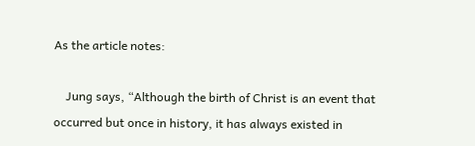As the article notes:

    Jung says, “Although the birth of Christ is an event that occurred but once in history, it has always existed in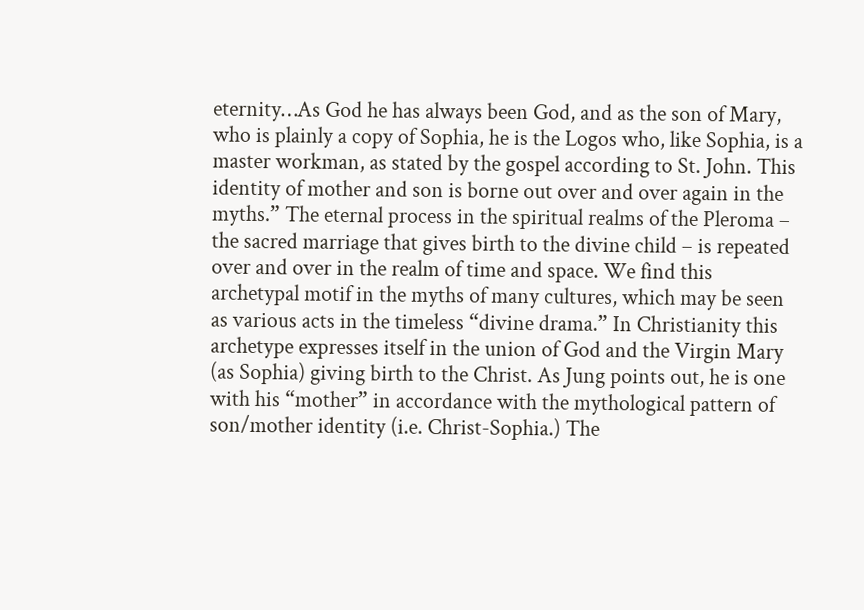eternity…As God he has always been God, and as the son of Mary, who is plainly a copy of Sophia, he is the Logos who, like Sophia, is a master workman, as stated by the gospel according to St. John. This identity of mother and son is borne out over and over again in the myths.” The eternal process in the spiritual realms of the Pleroma – the sacred marriage that gives birth to the divine child – is repeated over and over in the realm of time and space. We find this archetypal motif in the myths of many cultures, which may be seen as various acts in the timeless “divine drama.” In Christianity this archetype expresses itself in the union of God and the Virgin Mary (as Sophia) giving birth to the Christ. As Jung points out, he is one with his “mother” in accordance with the mythological pattern of son/mother identity (i.e. Christ-Sophia.) The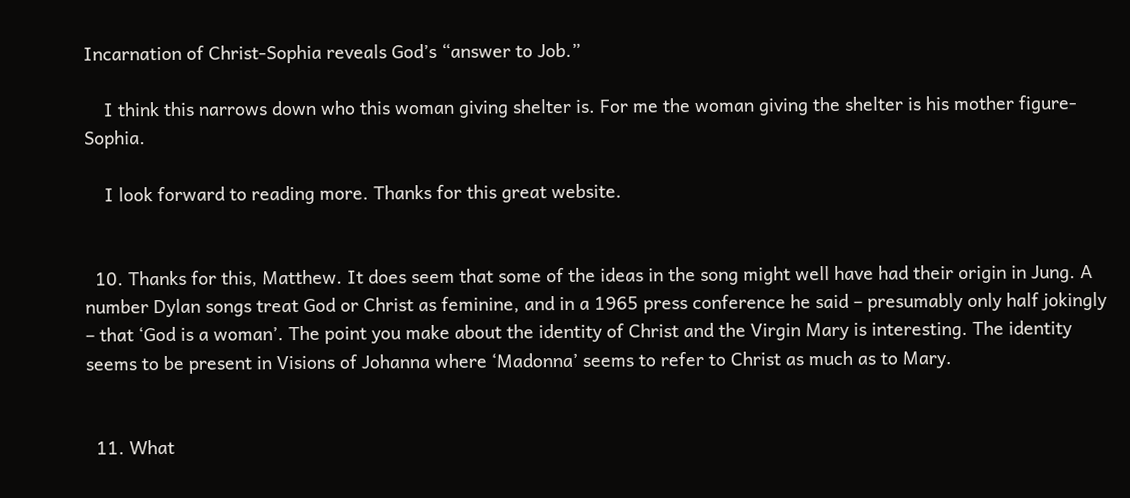Incarnation of Christ-Sophia reveals God’s “answer to Job.”

    I think this narrows down who this woman giving shelter is. For me the woman giving the shelter is his mother figure- Sophia.

    I look forward to reading more. Thanks for this great website.


  10. Thanks for this, Matthew. It does seem that some of the ideas in the song might well have had their origin in Jung. A number Dylan songs treat God or Christ as feminine, and in a 1965 press conference he said – presumably only half jokingly – that ‘God is a woman’. The point you make about the identity of Christ and the Virgin Mary is interesting. The identity seems to be present in Visions of Johanna where ‘Madonna’ seems to refer to Christ as much as to Mary.


  11. What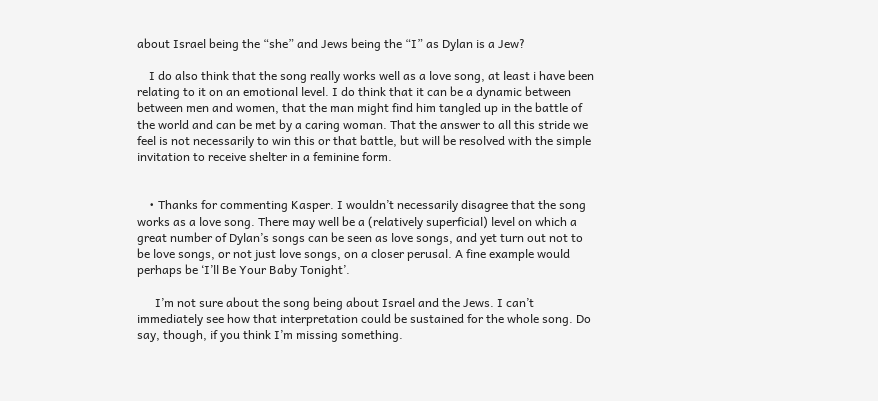about Israel being the “she” and Jews being the “I” as Dylan is a Jew?

    I do also think that the song really works well as a love song, at least i have been relating to it on an emotional level. I do think that it can be a dynamic between between men and women, that the man might find him tangled up in the battle of the world and can be met by a caring woman. That the answer to all this stride we feel is not necessarily to win this or that battle, but will be resolved with the simple invitation to receive shelter in a feminine form.


    • Thanks for commenting Kasper. I wouldn’t necessarily disagree that the song works as a love song. There may well be a (relatively superficial) level on which a great number of Dylan’s songs can be seen as love songs, and yet turn out not to be love songs, or not just love songs, on a closer perusal. A fine example would perhaps be ‘I’ll Be Your Baby Tonight’.

      I’m not sure about the song being about Israel and the Jews. I can’t immediately see how that interpretation could be sustained for the whole song. Do say, though, if you think I’m missing something.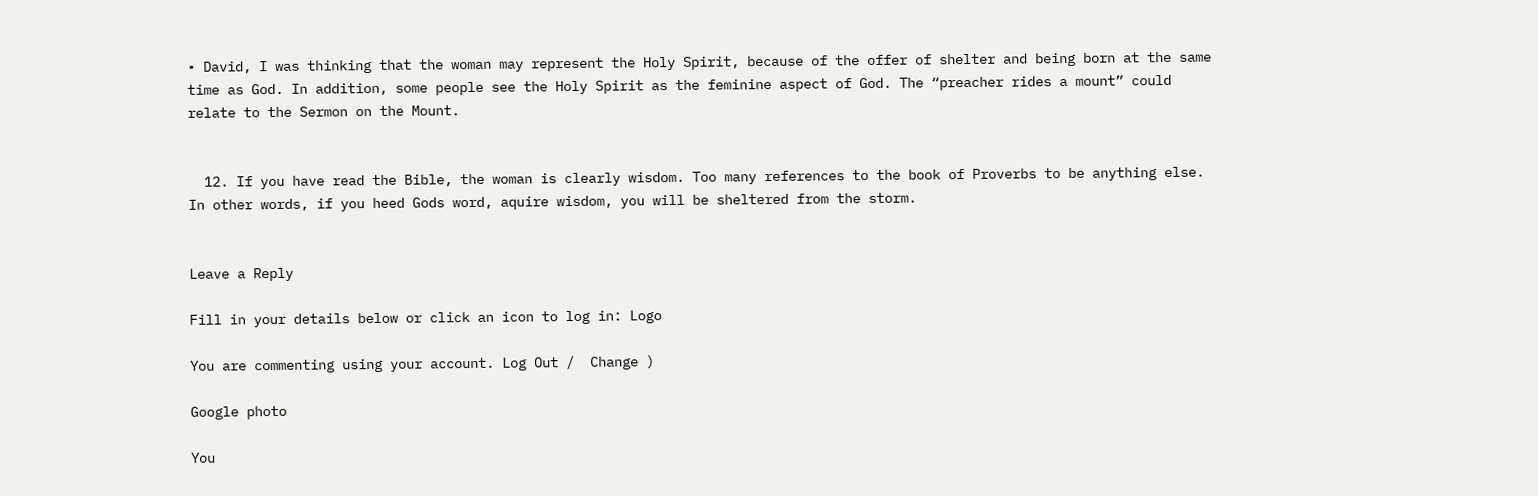• David, I was thinking that the woman may represent the Holy Spirit, because of the offer of shelter and being born at the same time as God. In addition, some people see the Holy Spirit as the feminine aspect of God. The “preacher rides a mount” could relate to the Sermon on the Mount.


  12. If you have read the Bible, the woman is clearly wisdom. Too many references to the book of Proverbs to be anything else. In other words, if you heed Gods word, aquire wisdom, you will be sheltered from the storm.


Leave a Reply

Fill in your details below or click an icon to log in: Logo

You are commenting using your account. Log Out /  Change )

Google photo

You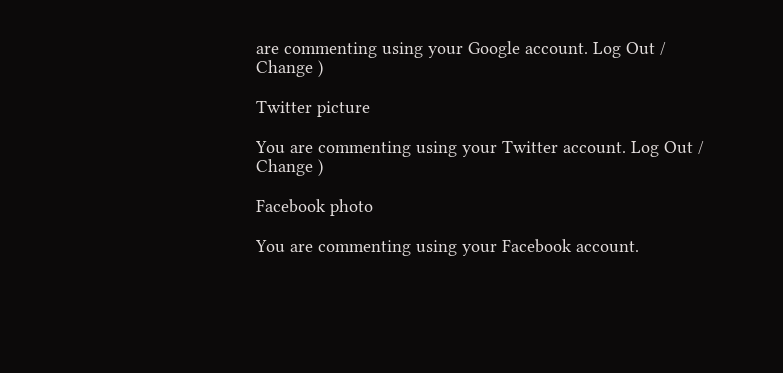are commenting using your Google account. Log Out /  Change )

Twitter picture

You are commenting using your Twitter account. Log Out /  Change )

Facebook photo

You are commenting using your Facebook account.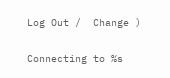Log Out /  Change )

Connecting to %s